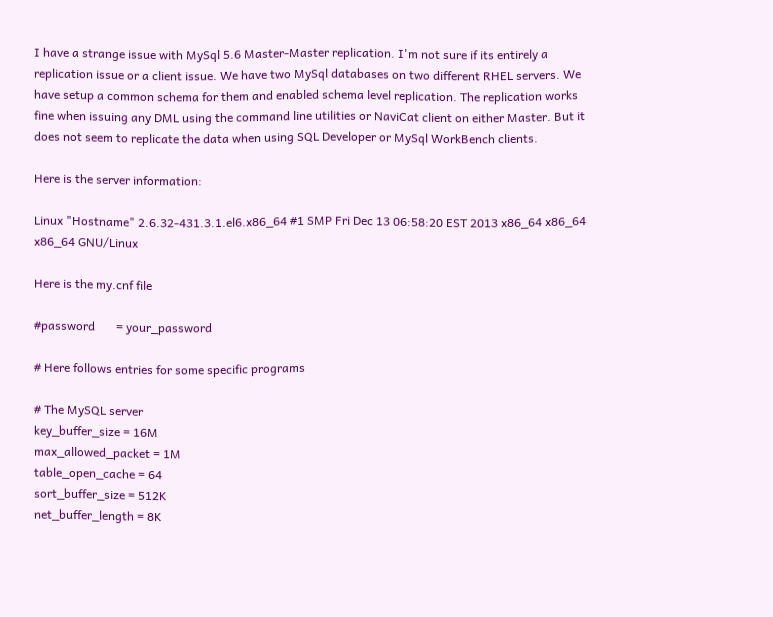I have a strange issue with MySql 5.6 Master-Master replication. I'm not sure if its entirely a replication issue or a client issue. We have two MySql databases on two different RHEL servers. We have setup a common schema for them and enabled schema level replication. The replication works fine when issuing any DML using the command line utilities or NaviCat client on either Master. But it does not seem to replicate the data when using SQL Developer or MySql WorkBench clients.

Here is the server information:

Linux "Hostname" 2.6.32-431.3.1.el6.x86_64 #1 SMP Fri Dec 13 06:58:20 EST 2013 x86_64 x86_64 x86_64 GNU/Linux

Here is the my.cnf file

#password       = your_password

# Here follows entries for some specific programs

# The MySQL server
key_buffer_size = 16M
max_allowed_packet = 1M
table_open_cache = 64
sort_buffer_size = 512K
net_buffer_length = 8K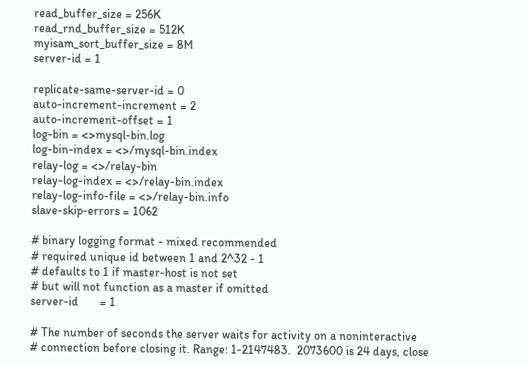read_buffer_size = 256K
read_rnd_buffer_size = 512K
myisam_sort_buffer_size = 8M
server-id = 1

replicate-same-server-id = 0
auto-increment-increment = 2
auto-increment-offset = 1
log-bin = <>mysql-bin.log
log-bin-index = <>/mysql-bin.index
relay-log = <>/relay-bin
relay-log-index = <>/relay-bin.index
relay-log-info-file = <>/relay-bin.info
slave-skip-errors = 1062

# binary logging format - mixed recommended
# required unique id between 1 and 2^32 - 1
# defaults to 1 if master-host is not set
# but will not function as a master if omitted
server-id       = 1

# The number of seconds the server waits for activity on a noninteractive
# connection before closing it. Range: 1-2147483.  2073600 is 24 days, close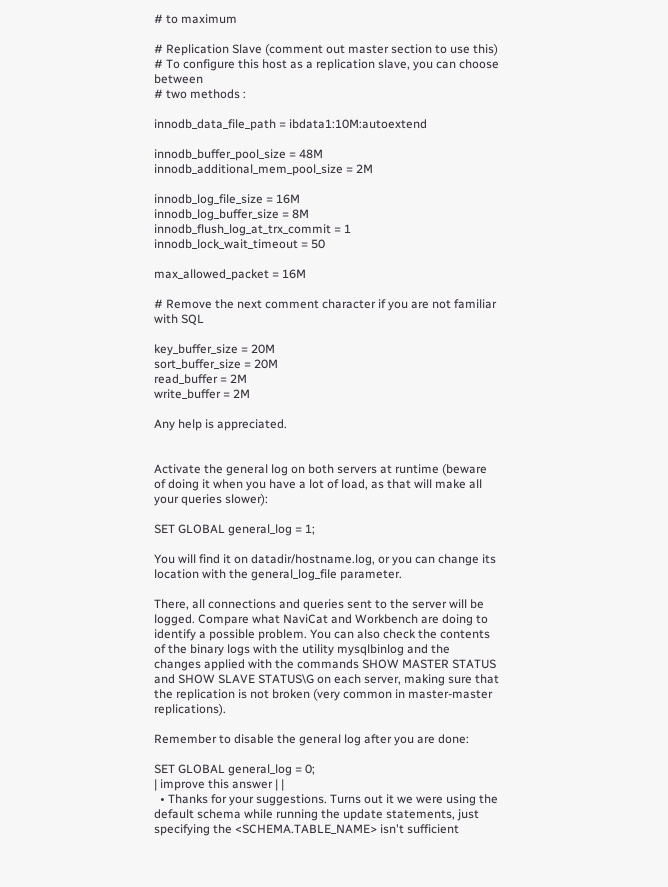# to maximum

# Replication Slave (comment out master section to use this)
# To configure this host as a replication slave, you can choose between
# two methods :

innodb_data_file_path = ibdata1:10M:autoextend

innodb_buffer_pool_size = 48M
innodb_additional_mem_pool_size = 2M

innodb_log_file_size = 16M
innodb_log_buffer_size = 8M
innodb_flush_log_at_trx_commit = 1
innodb_lock_wait_timeout = 50

max_allowed_packet = 16M

# Remove the next comment character if you are not familiar with SQL

key_buffer_size = 20M
sort_buffer_size = 20M
read_buffer = 2M
write_buffer = 2M

Any help is appreciated.


Activate the general log on both servers at runtime (beware of doing it when you have a lot of load, as that will make all your queries slower):

SET GLOBAL general_log = 1;

You will find it on datadir/hostname.log, or you can change its location with the general_log_file parameter.

There, all connections and queries sent to the server will be logged. Compare what NaviCat and Workbench are doing to identify a possible problem. You can also check the contents of the binary logs with the utility mysqlbinlog and the changes applied with the commands SHOW MASTER STATUS and SHOW SLAVE STATUS\G on each server, making sure that the replication is not broken (very common in master-master replications).

Remember to disable the general log after you are done:

SET GLOBAL general_log = 0;
| improve this answer | |
  • Thanks for your suggestions. Turns out it we were using the default schema while running the update statements, just specifying the <SCHEMA.TABLE_NAME> isn't sufficient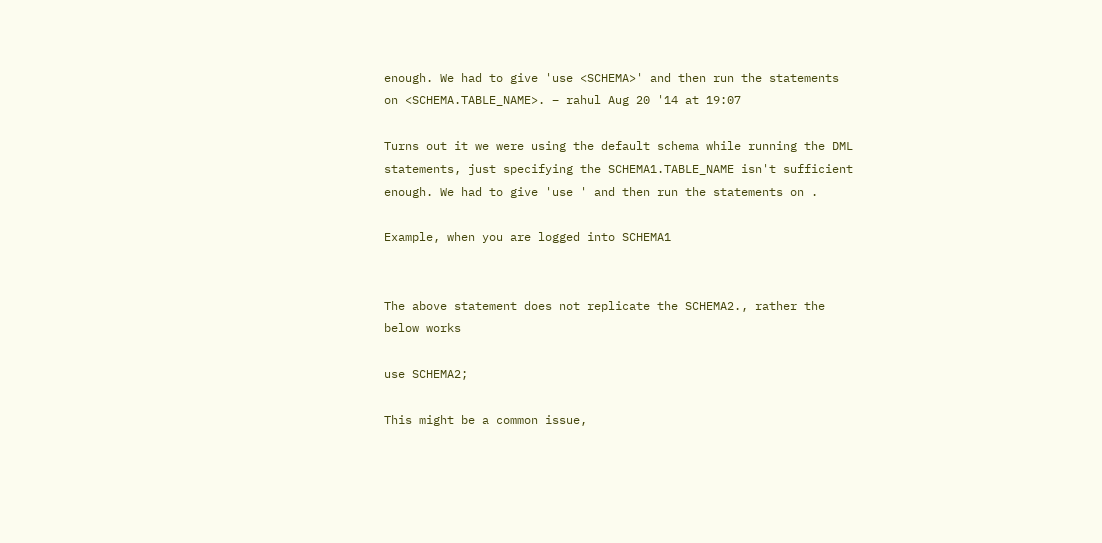enough. We had to give 'use <SCHEMA>' and then run the statements on <SCHEMA.TABLE_NAME>. – rahul Aug 20 '14 at 19:07

Turns out it we were using the default schema while running the DML statements, just specifying the SCHEMA1.TABLE_NAME isn't sufficient enough. We had to give 'use ' and then run the statements on .

Example, when you are logged into SCHEMA1


The above statement does not replicate the SCHEMA2., rather the below works

use SCHEMA2;

This might be a common issue,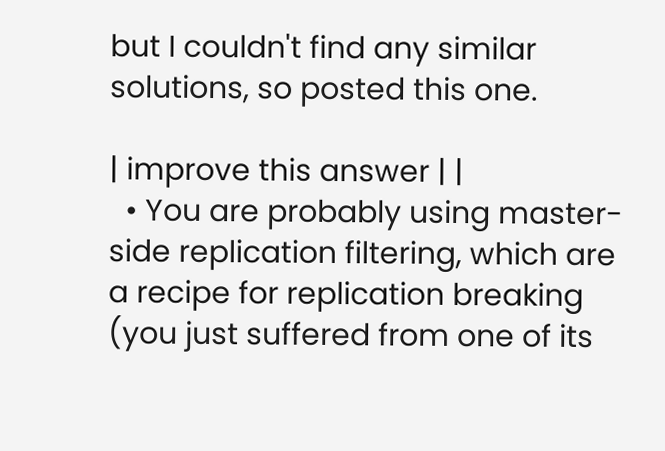but I couldn't find any similar solutions, so posted this one.

| improve this answer | |
  • You are probably using master-side replication filtering, which are a recipe for replication breaking (you just suffered from one of its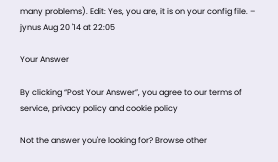many problems). Edit: Yes, you are, it is on your config file. – jynus Aug 20 '14 at 22:05

Your Answer

By clicking “Post Your Answer”, you agree to our terms of service, privacy policy and cookie policy

Not the answer you're looking for? Browse other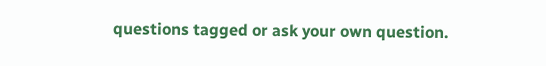questions tagged or ask your own question.